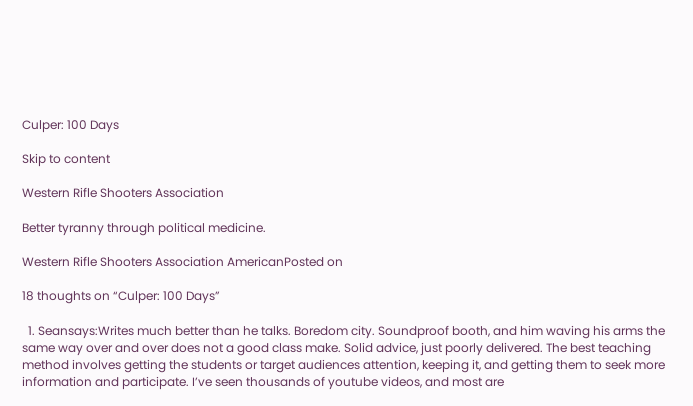Culper: 100 Days

Skip to content

Western Rifle Shooters Association

Better tyranny through political medicine.

Western Rifle Shooters Association AmericanPosted on

18 thoughts on “Culper: 100 Days”

  1. Seansays:Writes much better than he talks. Boredom city. Soundproof booth, and him waving his arms the same way over and over does not a good class make. Solid advice, just poorly delivered. The best teaching method involves getting the students or target audiences attention, keeping it, and getting them to seek more information and participate. I’ve seen thousands of youtube videos, and most are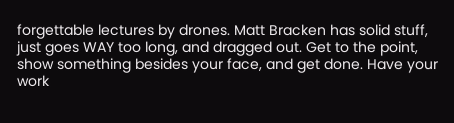forgettable lectures by drones. Matt Bracken has solid stuff, just goes WAY too long, and dragged out. Get to the point, show something besides your face, and get done. Have your work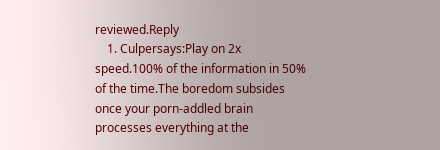reviewed.Reply
    1. Culpersays:Play on 2x speed.100% of the information in 50% of the time.The boredom subsides once your porn-addled brain processes everything at the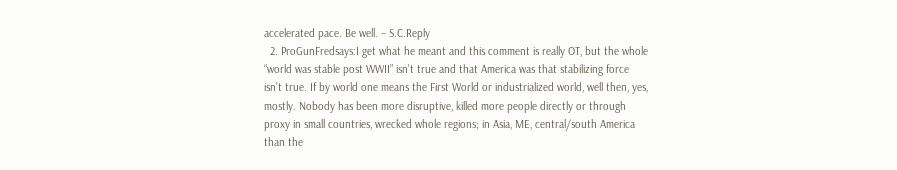accelerated pace. Be well. – S.C.Reply
  2. ProGunFredsays:I get what he meant and this comment is really OT, but the whole “world was stable post WWII” isn’t true and that America was that stabilizing force isn’t true. If by world one means the First World or industrialized world, well then, yes, mostly. Nobody has been more disruptive, killed more people directly or through proxy in small countries, wrecked whole regions; in Asia, ME, central/south America than the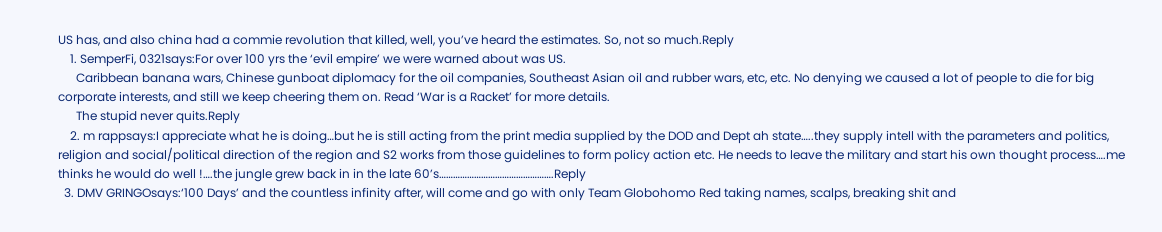US has, and also china had a commie revolution that killed, well, you’ve heard the estimates. So, not so much.Reply
    1. SemperFi, 0321says:For over 100 yrs the ‘evil empire’ we were warned about was US.
      Caribbean banana wars, Chinese gunboat diplomacy for the oil companies, Southeast Asian oil and rubber wars, etc, etc. No denying we caused a lot of people to die for big corporate interests, and still we keep cheering them on. Read ‘War is a Racket’ for more details.
      The stupid never quits.Reply
    2. m rappsays:I appreciate what he is doing…but he is still acting from the print media supplied by the DOD and Dept ah state…..they supply intell with the parameters and politics, religion and social/political direction of the region and S2 works from those guidelines to form policy action etc. He needs to leave the military and start his own thought process….me thinks he would do well !….the jungle grew back in in the late 60’s………………………………………….Reply
  3. DMV GRINGOsays:‘100 Days’ and the countless infinity after, will come and go with only Team Globohomo Red taking names, scalps, breaking shit and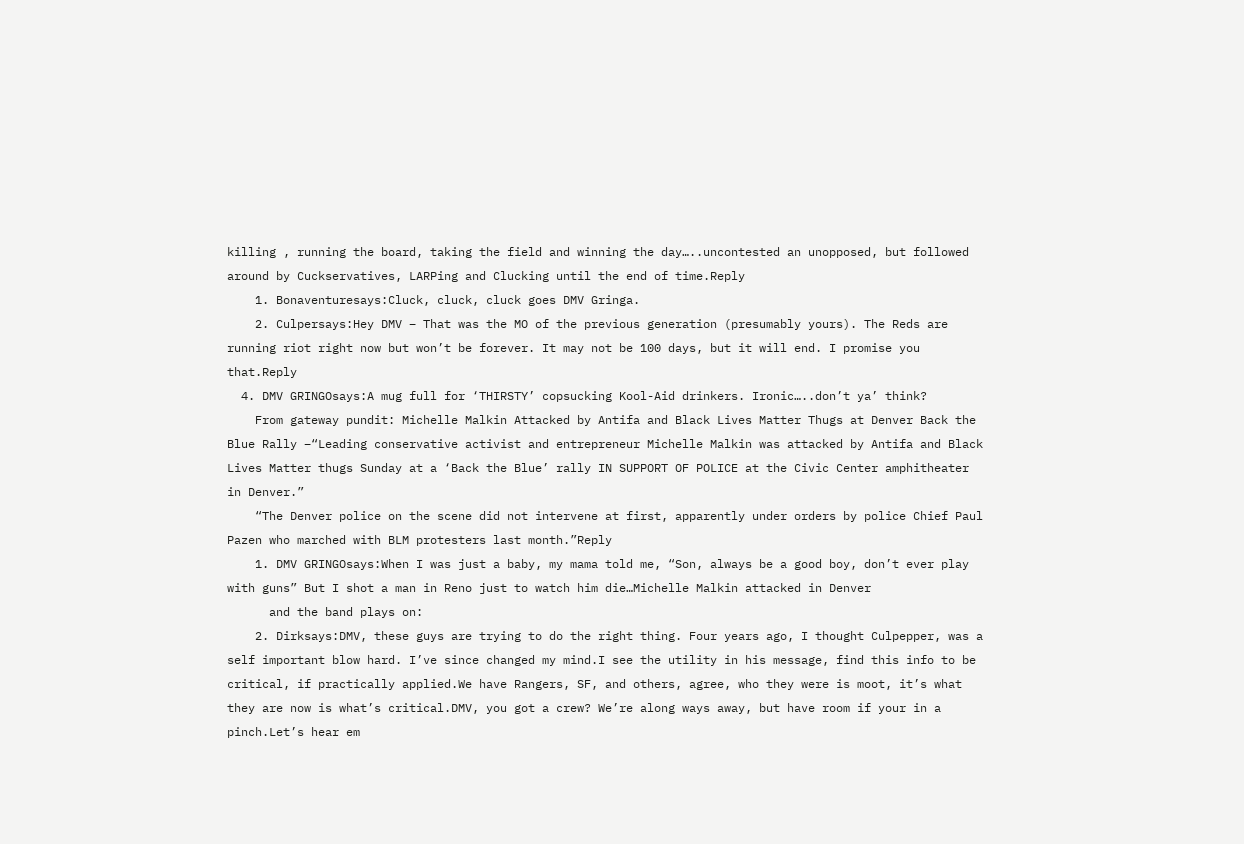killing , running the board, taking the field and winning the day…..uncontested an unopposed, but followed around by Cuckservatives, LARPing and Clucking until the end of time.Reply
    1. Bonaventuresays:Cluck, cluck, cluck goes DMV Gringa.
    2. Culpersays:Hey DMV – That was the MO of the previous generation (presumably yours). The Reds are running riot right now but won’t be forever. It may not be 100 days, but it will end. I promise you that.Reply
  4. DMV GRINGOsays:A mug full for ‘THIRSTY’ copsucking Kool-Aid drinkers. Ironic…..don’t ya’ think?
    From gateway pundit: Michelle Malkin Attacked by Antifa and Black Lives Matter Thugs at Denver Back the Blue Rally –“Leading conservative activist and entrepreneur Michelle Malkin was attacked by Antifa and Black Lives Matter thugs Sunday at a ‘Back the Blue’ rally IN SUPPORT OF POLICE at the Civic Center amphitheater in Denver.”
    “The Denver police on the scene did not intervene at first, apparently under orders by police Chief Paul Pazen who marched with BLM protesters last month.”Reply
    1. DMV GRINGOsays:When I was just a baby, my mama told me, “Son, always be a good boy, don’t ever play with guns” But I shot a man in Reno just to watch him die…Michelle Malkin attacked in Denver
      and the band plays on:
    2. Dirksays:DMV, these guys are trying to do the right thing. Four years ago, I thought Culpepper, was a self important blow hard. I’ve since changed my mind.I see the utility in his message, find this info to be critical, if practically applied.We have Rangers, SF, and others, agree, who they were is moot, it’s what they are now is what’s critical.DMV, you got a crew? We’re along ways away, but have room if your in a pinch.Let’s hear em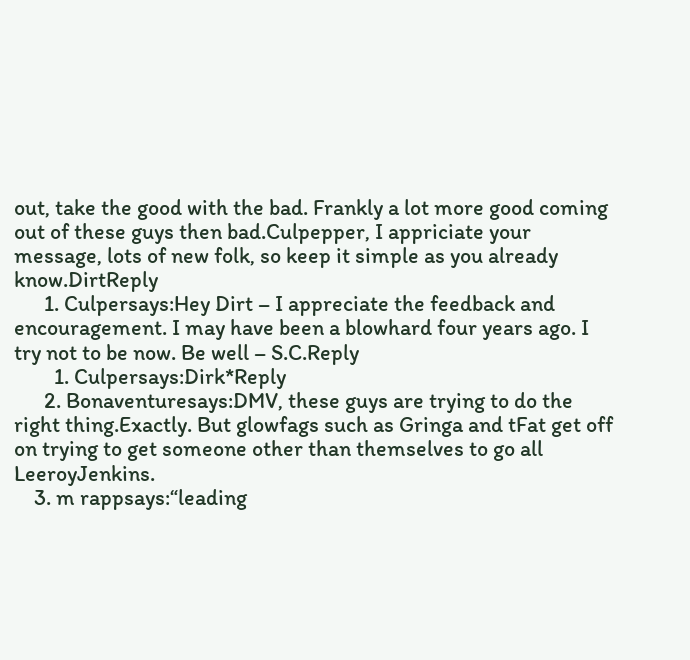out, take the good with the bad. Frankly a lot more good coming out of these guys then bad.Culpepper, I appriciate your message, lots of new folk, so keep it simple as you already know.DirtReply
      1. Culpersays:Hey Dirt – I appreciate the feedback and encouragement. I may have been a blowhard four years ago. I try not to be now. Be well – S.C.Reply
        1. Culpersays:Dirk*Reply
      2. Bonaventuresays:DMV, these guys are trying to do the right thing.Exactly. But glowfags such as Gringa and tFat get off on trying to get someone other than themselves to go all LeeroyJenkins.
    3. m rappsays:“leading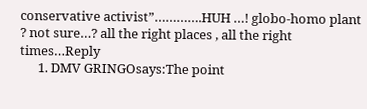conservative activist”………….HUH …! globo-homo plant ? not sure…? all the right places , all the right times…Reply
      1. DMV GRINGOsays:The point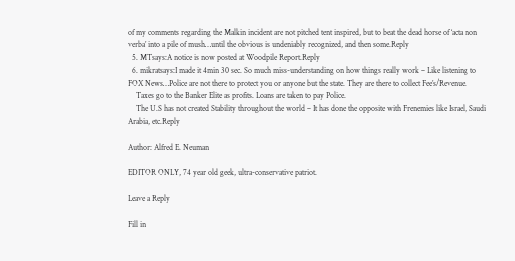of my comments regarding the Malkin incident are not pitched tent inspired, but to beat the dead horse of ‘acta non verba’ into a pile of mush…until the obvious is undeniably recognized, and then some.Reply
  5. MTsays:A notice is now posted at Woodpile Report.Reply
  6. mikratsays:I made it 4min 30 sec. So much miss-understanding on how things really work – Like listening to FOX News…Police are not there to protect you or anyone but the state. They are there to collect Fee’s/Revenue.
    Taxes go to the Banker Elite as profits. Loans are taken to pay Police.
    The U.S has not created Stability throughout the world – It has done the opposite with Frenemies like Israel, Saudi Arabia, etc.Reply

Author: Alfred E. Neuman

EDITOR ONLY, 74 year old geek, ultra-conservative patriot.

Leave a Reply

Fill in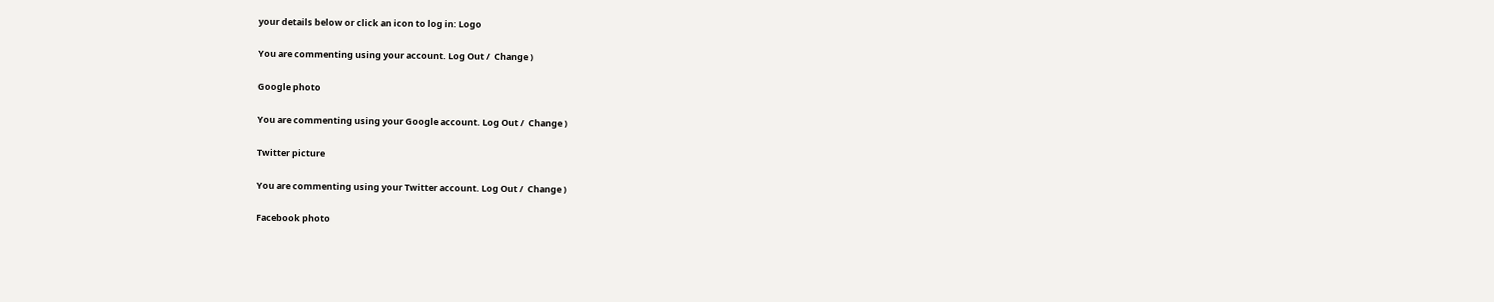your details below or click an icon to log in: Logo

You are commenting using your account. Log Out /  Change )

Google photo

You are commenting using your Google account. Log Out /  Change )

Twitter picture

You are commenting using your Twitter account. Log Out /  Change )

Facebook photo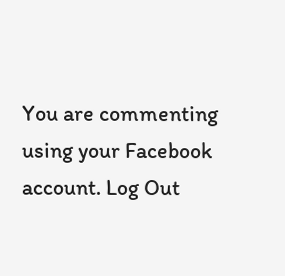You are commenting using your Facebook account. Log Out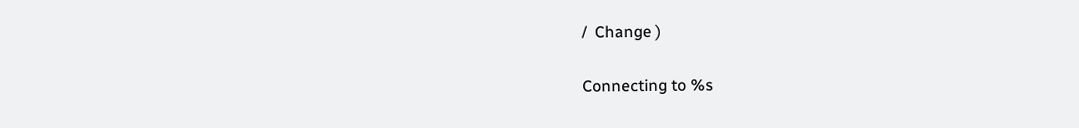/  Change )

Connecting to %s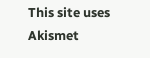This site uses Akismet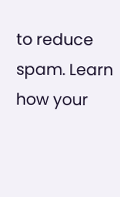to reduce spam. Learn how your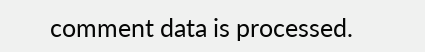comment data is processed.